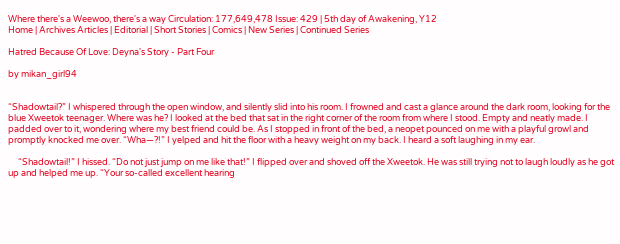Where there's a Weewoo, there's a way Circulation: 177,649,478 Issue: 429 | 5th day of Awakening, Y12
Home | Archives Articles | Editorial | Short Stories | Comics | New Series | Continued Series

Hatred Because Of Love: Deyna's Story - Part Four

by mikan_girl94


“Shadowtail?” I whispered through the open window, and silently slid into his room. I frowned and cast a glance around the dark room, looking for the blue Xweetok teenager. Where was he? I looked at the bed that sat in the right corner of the room from where I stood. Empty and neatly made. I padded over to it, wondering where my best friend could be. As I stopped in front of the bed, a neopet pounced on me with a playful growl and promptly knocked me over. “Wha—?!” I yelped and hit the floor with a heavy weight on my back. I heard a soft laughing in my ear.

     “Shadowtail!” I hissed. “Do not just jump on me like that!” I flipped over and shoved off the Xweetok. He was still trying not to laugh loudly as he got up and helped me up. “Your so-called excellent hearing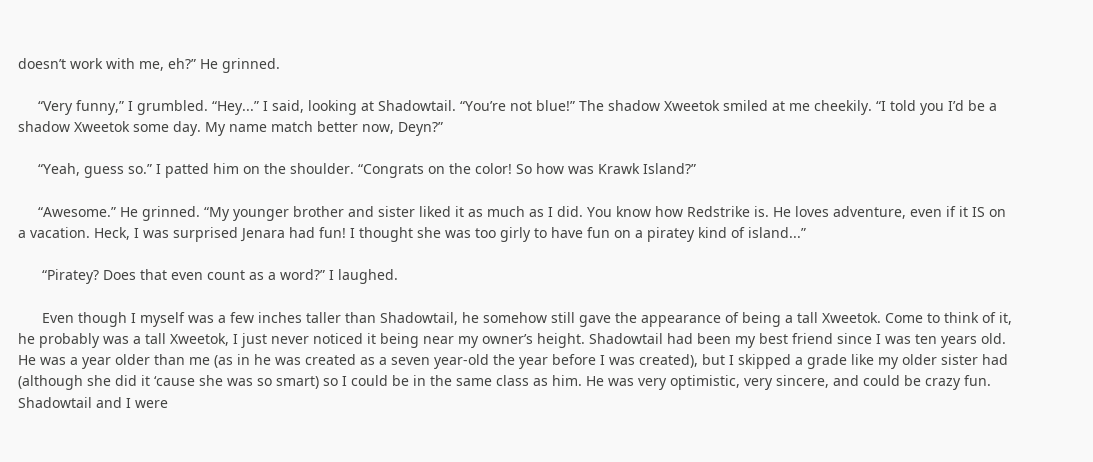doesn’t work with me, eh?” He grinned.

     “Very funny,” I grumbled. “Hey...” I said, looking at Shadowtail. “You’re not blue!” The shadow Xweetok smiled at me cheekily. “I told you I’d be a shadow Xweetok some day. My name match better now, Deyn?”

     “Yeah, guess so.” I patted him on the shoulder. “Congrats on the color! So how was Krawk Island?”

     “Awesome.” He grinned. “My younger brother and sister liked it as much as I did. You know how Redstrike is. He loves adventure, even if it IS on a vacation. Heck, I was surprised Jenara had fun! I thought she was too girly to have fun on a piratey kind of island...”

      “Piratey? Does that even count as a word?” I laughed.

      Even though I myself was a few inches taller than Shadowtail, he somehow still gave the appearance of being a tall Xweetok. Come to think of it, he probably was a tall Xweetok, I just never noticed it being near my owner’s height. Shadowtail had been my best friend since I was ten years old. He was a year older than me (as in he was created as a seven year-old the year before I was created), but I skipped a grade like my older sister had (although she did it ‘cause she was so smart) so I could be in the same class as him. He was very optimistic, very sincere, and could be crazy fun. Shadowtail and I were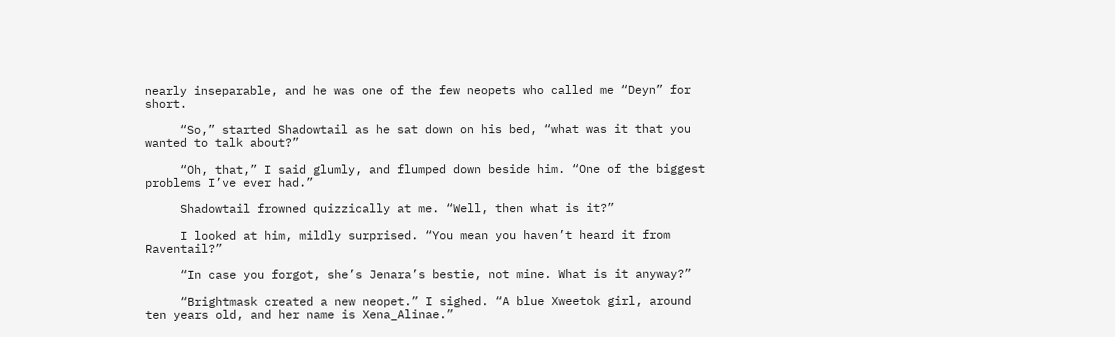nearly inseparable, and he was one of the few neopets who called me “Deyn” for short.

     “So,” started Shadowtail as he sat down on his bed, “what was it that you wanted to talk about?”

     “Oh, that,” I said glumly, and flumped down beside him. “One of the biggest problems I’ve ever had.”

     Shadowtail frowned quizzically at me. “Well, then what is it?”

     I looked at him, mildly surprised. “You mean you haven’t heard it from Raventail?”

     “In case you forgot, she’s Jenara’s bestie, not mine. What is it anyway?”

     “Brightmask created a new neopet.” I sighed. “A blue Xweetok girl, around ten years old, and her name is Xena_Alinae.”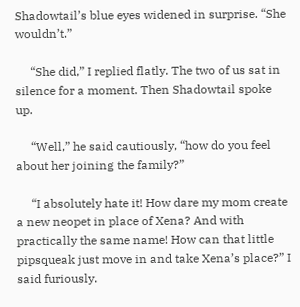Shadowtail’s blue eyes widened in surprise. “She wouldn’t.”

     “She did,” I replied flatly. The two of us sat in silence for a moment. Then Shadowtail spoke up.

     “Well,” he said cautiously, “how do you feel about her joining the family?”

     “I absolutely hate it! How dare my mom create a new neopet in place of Xena? And with practically the same name! How can that little pipsqueak just move in and take Xena’s place?” I said furiously.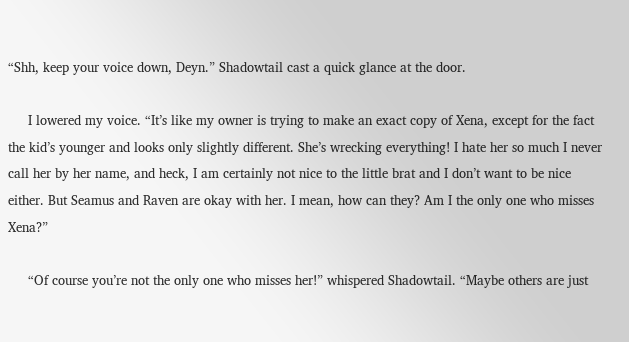“Shh, keep your voice down, Deyn.” Shadowtail cast a quick glance at the door.

     I lowered my voice. “It’s like my owner is trying to make an exact copy of Xena, except for the fact the kid’s younger and looks only slightly different. She’s wrecking everything! I hate her so much I never call her by her name, and heck, I am certainly not nice to the little brat and I don’t want to be nice either. But Seamus and Raven are okay with her. I mean, how can they? Am I the only one who misses Xena?”

     “Of course you’re not the only one who misses her!” whispered Shadowtail. “Maybe others are just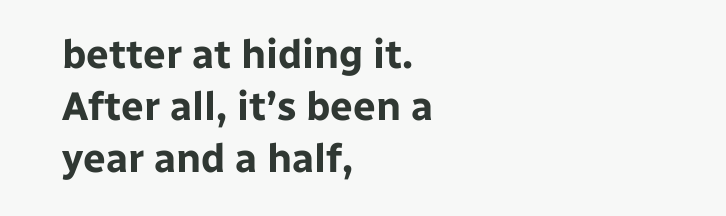better at hiding it. After all, it’s been a year and a half,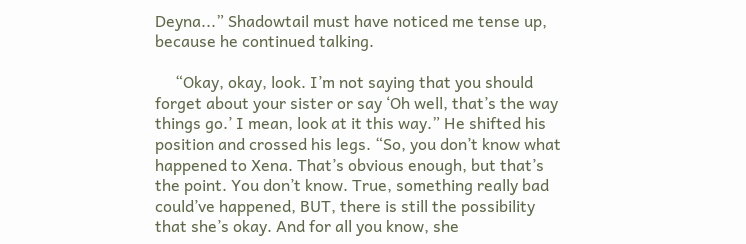Deyna...” Shadowtail must have noticed me tense up, because he continued talking.

     “Okay, okay, look. I’m not saying that you should forget about your sister or say ‘Oh well, that’s the way things go.’ I mean, look at it this way.” He shifted his position and crossed his legs. “So, you don’t know what happened to Xena. That’s obvious enough, but that’s the point. You don’t know. True, something really bad could’ve happened, BUT, there is still the possibility that she’s okay. And for all you know, she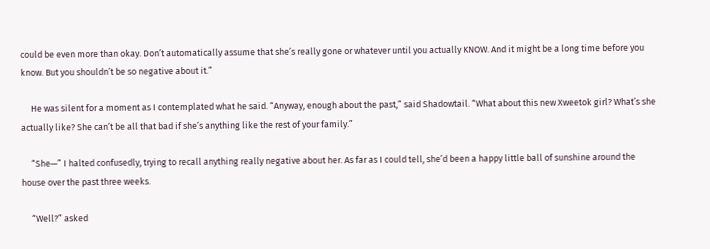could be even more than okay. Don’t automatically assume that she’s really gone or whatever until you actually KNOW. And it might be a long time before you know. But you shouldn’t be so negative about it.”

     He was silent for a moment as I contemplated what he said. “Anyway, enough about the past,” said Shadowtail. “What about this new Xweetok girl? What’s she actually like? She can’t be all that bad if she’s anything like the rest of your family.”

     “She—” I halted confusedly, trying to recall anything really negative about her. As far as I could tell, she’d been a happy little ball of sunshine around the house over the past three weeks.

     “Well?” asked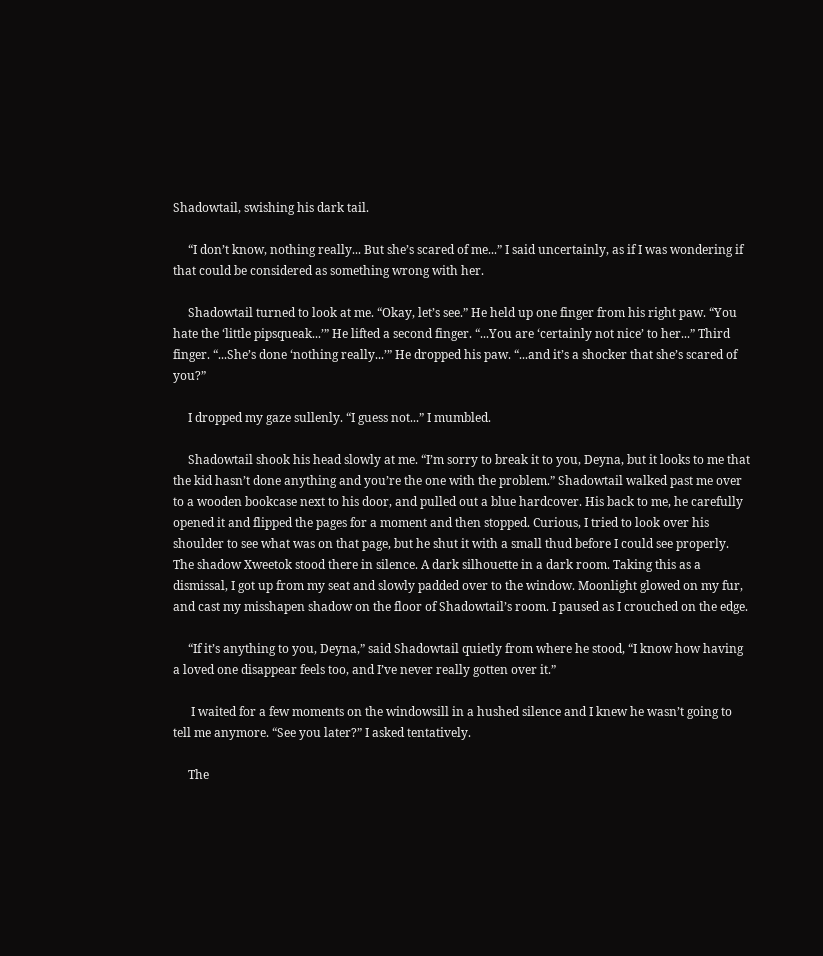Shadowtail, swishing his dark tail.

     “I don’t know, nothing really... But she’s scared of me...” I said uncertainly, as if I was wondering if that could be considered as something wrong with her.

     Shadowtail turned to look at me. “Okay, let’s see.” He held up one finger from his right paw. “You hate the ‘little pipsqueak...’” He lifted a second finger. “...You are ‘certainly not nice’ to her...” Third finger. “...She’s done ‘nothing really...’” He dropped his paw. “...and it’s a shocker that she’s scared of you?”

     I dropped my gaze sullenly. “I guess not...” I mumbled.

     Shadowtail shook his head slowly at me. “I’m sorry to break it to you, Deyna, but it looks to me that the kid hasn’t done anything and you’re the one with the problem.” Shadowtail walked past me over to a wooden bookcase next to his door, and pulled out a blue hardcover. His back to me, he carefully opened it and flipped the pages for a moment and then stopped. Curious, I tried to look over his shoulder to see what was on that page, but he shut it with a small thud before I could see properly. The shadow Xweetok stood there in silence. A dark silhouette in a dark room. Taking this as a dismissal, I got up from my seat and slowly padded over to the window. Moonlight glowed on my fur, and cast my misshapen shadow on the floor of Shadowtail’s room. I paused as I crouched on the edge.

     “If it’s anything to you, Deyna,” said Shadowtail quietly from where he stood, “I know how having a loved one disappear feels too, and I’ve never really gotten over it.”

      I waited for a few moments on the windowsill in a hushed silence and I knew he wasn’t going to tell me anymore. “See you later?” I asked tentatively.

     The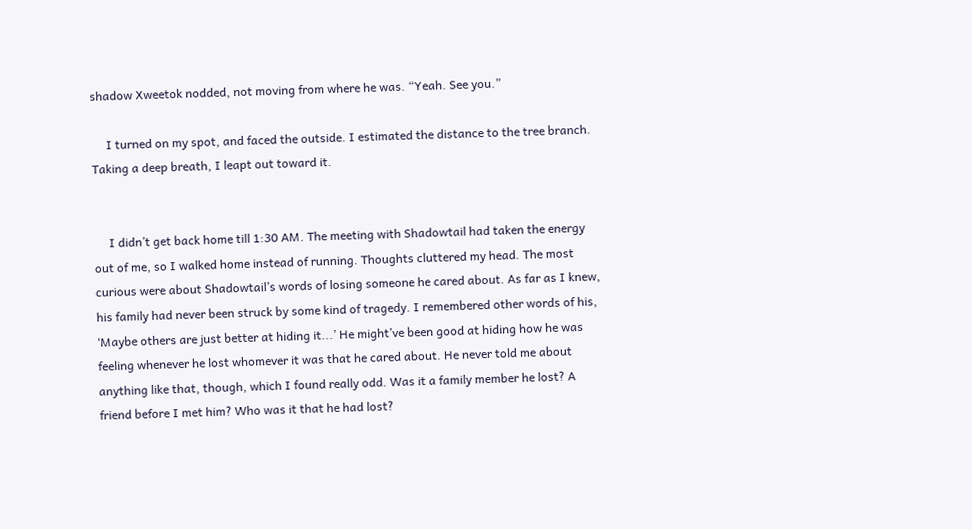shadow Xweetok nodded, not moving from where he was. “Yeah. See you.”

     I turned on my spot, and faced the outside. I estimated the distance to the tree branch. Taking a deep breath, I leapt out toward it.


     I didn’t get back home till 1:30 AM. The meeting with Shadowtail had taken the energy out of me, so I walked home instead of running. Thoughts cluttered my head. The most curious were about Shadowtail’s words of losing someone he cared about. As far as I knew, his family had never been struck by some kind of tragedy. I remembered other words of his, ‘Maybe others are just better at hiding it...’ He might’ve been good at hiding how he was feeling whenever he lost whomever it was that he cared about. He never told me about anything like that, though, which I found really odd. Was it a family member he lost? A friend before I met him? Who was it that he had lost?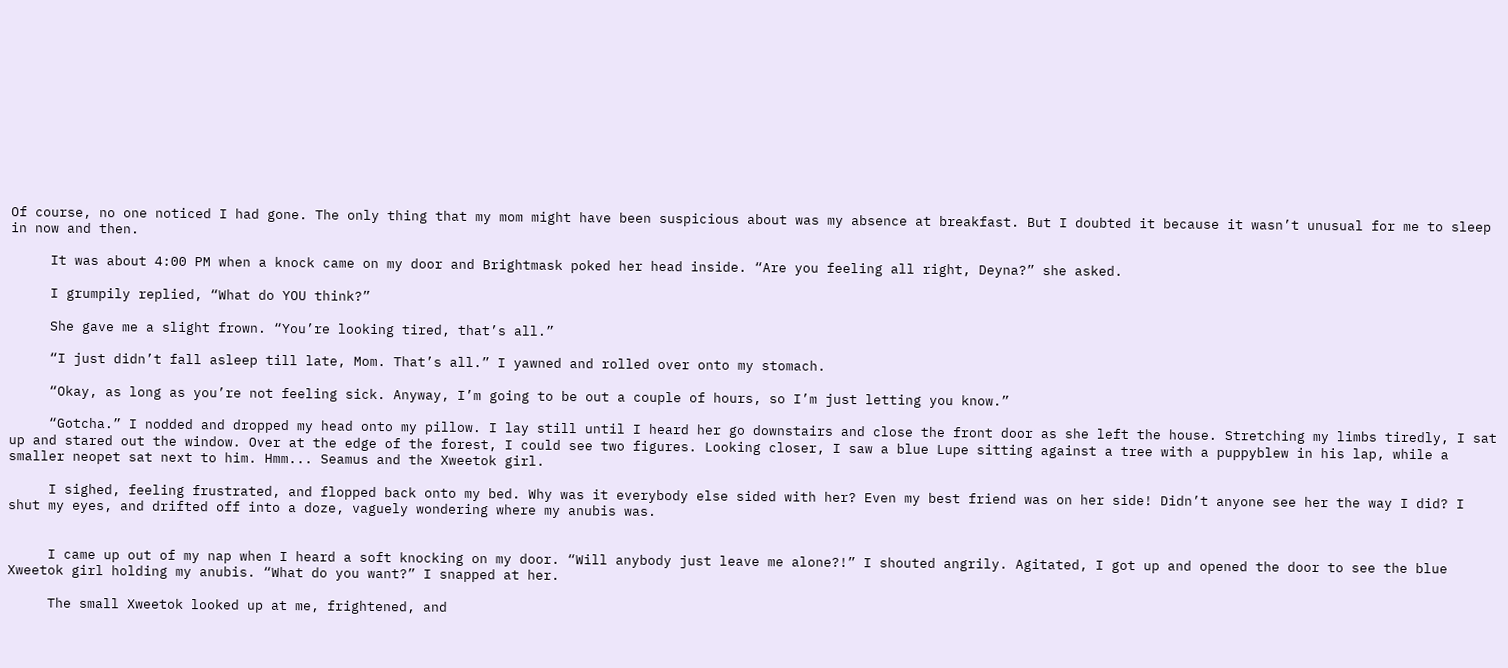Of course, no one noticed I had gone. The only thing that my mom might have been suspicious about was my absence at breakfast. But I doubted it because it wasn’t unusual for me to sleep in now and then.

     It was about 4:00 PM when a knock came on my door and Brightmask poked her head inside. “Are you feeling all right, Deyna?” she asked.

     I grumpily replied, “What do YOU think?”

     She gave me a slight frown. “You’re looking tired, that’s all.”

     “I just didn’t fall asleep till late, Mom. That’s all.” I yawned and rolled over onto my stomach.

     “Okay, as long as you’re not feeling sick. Anyway, I’m going to be out a couple of hours, so I’m just letting you know.”

     “Gotcha.” I nodded and dropped my head onto my pillow. I lay still until I heard her go downstairs and close the front door as she left the house. Stretching my limbs tiredly, I sat up and stared out the window. Over at the edge of the forest, I could see two figures. Looking closer, I saw a blue Lupe sitting against a tree with a puppyblew in his lap, while a smaller neopet sat next to him. Hmm... Seamus and the Xweetok girl.

     I sighed, feeling frustrated, and flopped back onto my bed. Why was it everybody else sided with her? Even my best friend was on her side! Didn’t anyone see her the way I did? I shut my eyes, and drifted off into a doze, vaguely wondering where my anubis was.


     I came up out of my nap when I heard a soft knocking on my door. “Will anybody just leave me alone?!” I shouted angrily. Agitated, I got up and opened the door to see the blue Xweetok girl holding my anubis. “What do you want?” I snapped at her.

     The small Xweetok looked up at me, frightened, and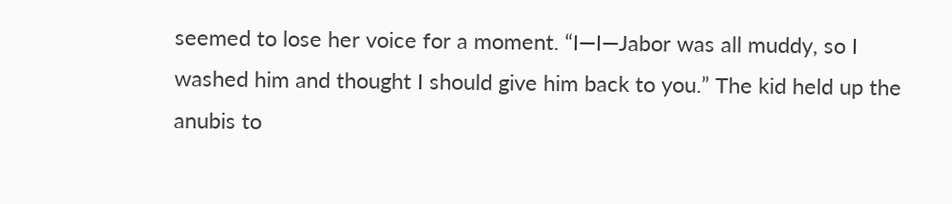seemed to lose her voice for a moment. “I—I—Jabor was all muddy, so I washed him and thought I should give him back to you.” The kid held up the anubis to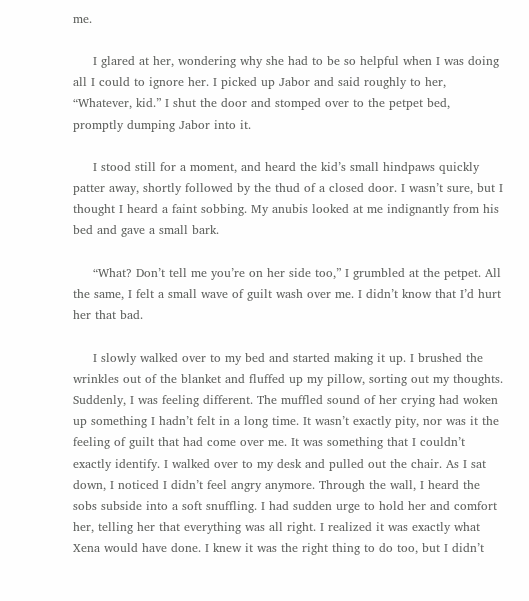me.

     I glared at her, wondering why she had to be so helpful when I was doing all I could to ignore her. I picked up Jabor and said roughly to her, “Whatever, kid.” I shut the door and stomped over to the petpet bed, promptly dumping Jabor into it.

     I stood still for a moment, and heard the kid’s small hindpaws quickly patter away, shortly followed by the thud of a closed door. I wasn’t sure, but I thought I heard a faint sobbing. My anubis looked at me indignantly from his bed and gave a small bark.

     “What? Don’t tell me you’re on her side too,” I grumbled at the petpet. All the same, I felt a small wave of guilt wash over me. I didn’t know that I’d hurt her that bad.

     I slowly walked over to my bed and started making it up. I brushed the wrinkles out of the blanket and fluffed up my pillow, sorting out my thoughts. Suddenly, I was feeling different. The muffled sound of her crying had woken up something I hadn’t felt in a long time. It wasn’t exactly pity, nor was it the feeling of guilt that had come over me. It was something that I couldn’t exactly identify. I walked over to my desk and pulled out the chair. As I sat down, I noticed I didn’t feel angry anymore. Through the wall, I heard the sobs subside into a soft snuffling. I had sudden urge to hold her and comfort her, telling her that everything was all right. I realized it was exactly what Xena would have done. I knew it was the right thing to do too, but I didn’t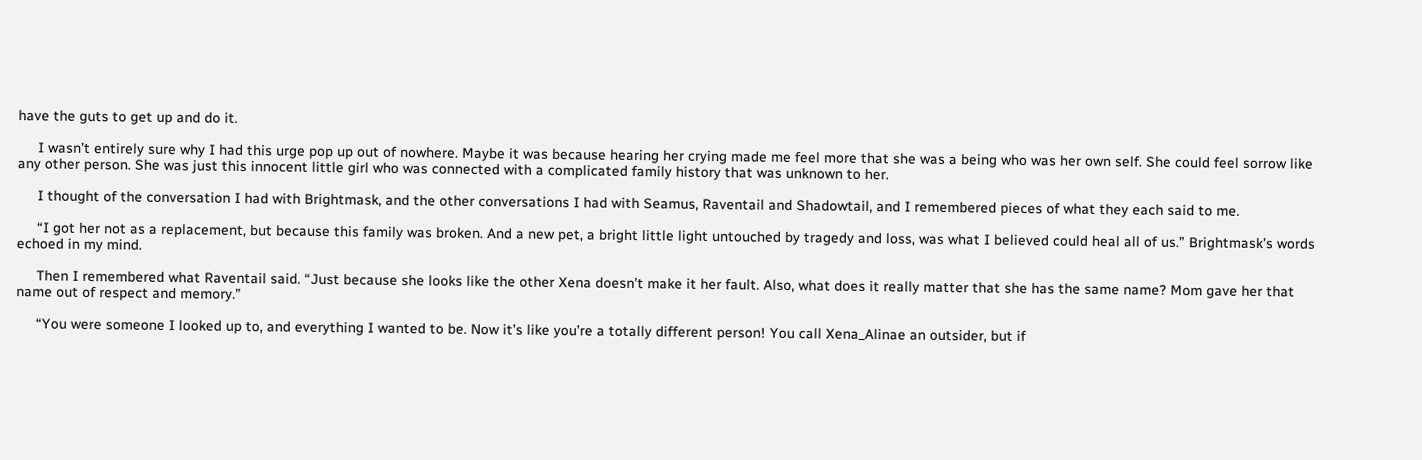have the guts to get up and do it.

     I wasn’t entirely sure why I had this urge pop up out of nowhere. Maybe it was because hearing her crying made me feel more that she was a being who was her own self. She could feel sorrow like any other person. She was just this innocent little girl who was connected with a complicated family history that was unknown to her.

     I thought of the conversation I had with Brightmask, and the other conversations I had with Seamus, Raventail and Shadowtail, and I remembered pieces of what they each said to me.

     “I got her not as a replacement, but because this family was broken. And a new pet, a bright little light untouched by tragedy and loss, was what I believed could heal all of us.” Brightmask’s words echoed in my mind.

     Then I remembered what Raventail said. “Just because she looks like the other Xena doesn’t make it her fault. Also, what does it really matter that she has the same name? Mom gave her that name out of respect and memory.”

     “You were someone I looked up to, and everything I wanted to be. Now it’s like you’re a totally different person! You call Xena_Alinae an outsider, but if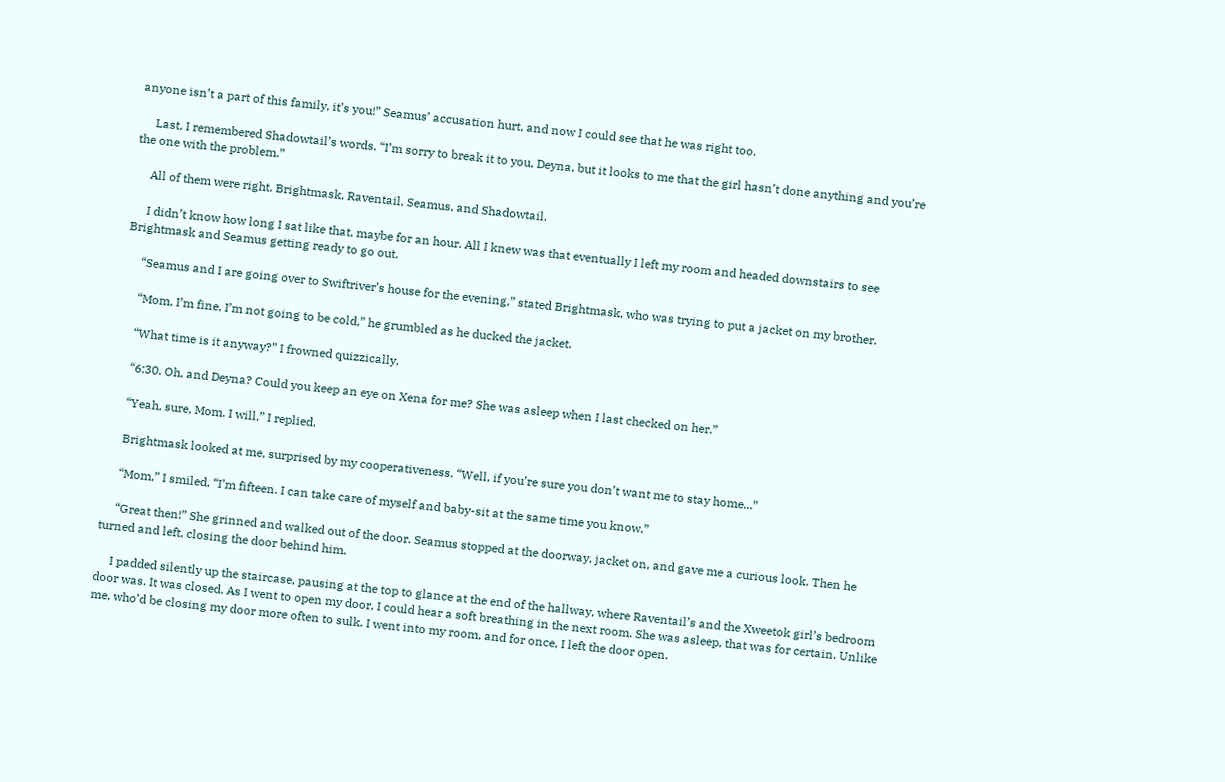anyone isn’t a part of this family, it’s you!” Seamus’ accusation hurt, and now I could see that he was right too.

     Last, I remembered Shadowtail’s words. “I’m sorry to break it to you, Deyna, but it looks to me that the girl hasn’t done anything and you’re the one with the problem.”

     All of them were right. Brightmask, Raventail, Seamus, and Shadowtail.

     I didn’t know how long I sat like that, maybe for an hour. All I knew was that eventually I left my room and headed downstairs to see Brightmask and Seamus getting ready to go out.

     “Seamus and I are going over to Swiftriver’s house for the evening,” stated Brightmask, who was trying to put a jacket on my brother.

     “Mom, I’m fine, I’m not going to be cold,” he grumbled as he ducked the jacket.

     “What time is it anyway?” I frowned quizzically.

     “6:30. Oh, and Deyna? Could you keep an eye on Xena for me? She was asleep when I last checked on her.”

     “Yeah, sure, Mom. I will,” I replied.

     Brightmask looked at me, surprised by my cooperativeness. “Well, if you’re sure you don’t want me to stay home...”

     “Mom,” I smiled, “I’m fifteen. I can take care of myself and baby-sit at the same time you know.”

     “Great then!” She grinned and walked out of the door. Seamus stopped at the doorway, jacket on, and gave me a curious look. Then he turned and left, closing the door behind him.

     I padded silently up the staircase, pausing at the top to glance at the end of the hallway, where Raventail’s and the Xweetok girl’s bedroom door was. It was closed. As I went to open my door, I could hear a soft breathing in the next room. She was asleep, that was for certain. Unlike me, who’d be closing my door more often to sulk. I went into my room, and for once, I left the door open.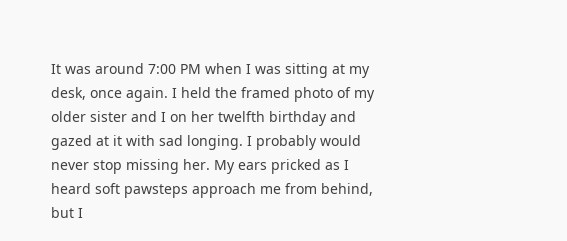It was around 7:00 PM when I was sitting at my desk, once again. I held the framed photo of my older sister and I on her twelfth birthday and gazed at it with sad longing. I probably would never stop missing her. My ears pricked as I heard soft pawsteps approach me from behind, but I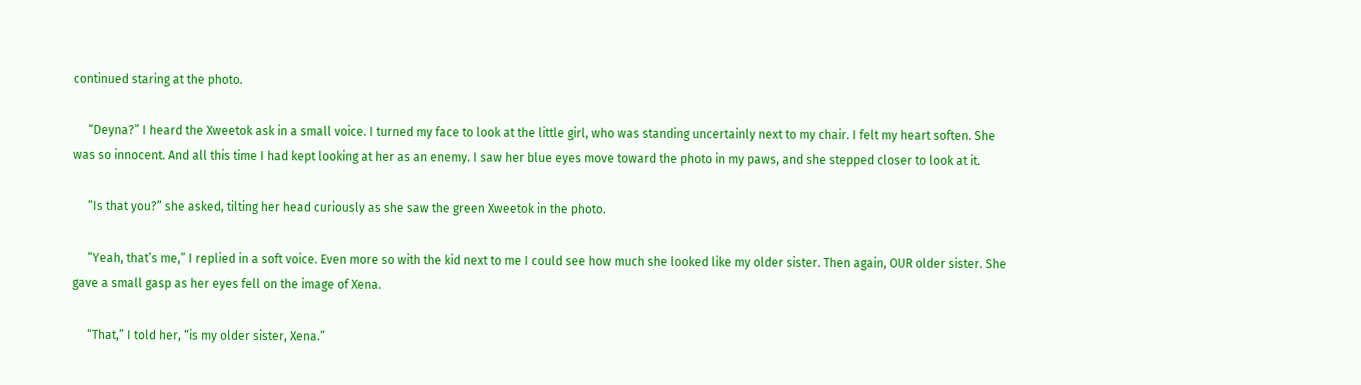continued staring at the photo.

     “Deyna?” I heard the Xweetok ask in a small voice. I turned my face to look at the little girl, who was standing uncertainly next to my chair. I felt my heart soften. She was so innocent. And all this time I had kept looking at her as an enemy. I saw her blue eyes move toward the photo in my paws, and she stepped closer to look at it.

     “Is that you?” she asked, tilting her head curiously as she saw the green Xweetok in the photo.

     “Yeah, that’s me,” I replied in a soft voice. Even more so with the kid next to me I could see how much she looked like my older sister. Then again, OUR older sister. She gave a small gasp as her eyes fell on the image of Xena.

     “That,” I told her, “is my older sister, Xena.”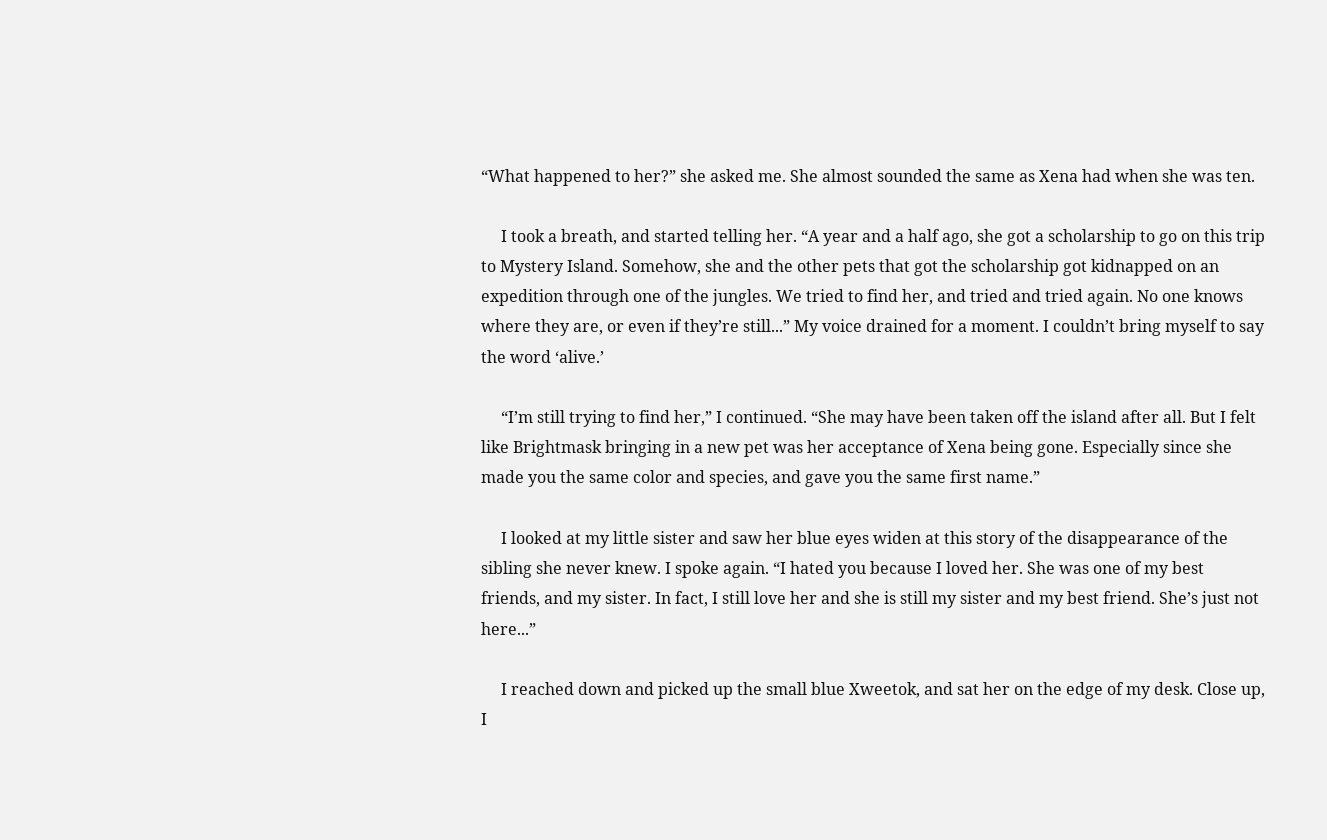“What happened to her?” she asked me. She almost sounded the same as Xena had when she was ten.

     I took a breath, and started telling her. “A year and a half ago, she got a scholarship to go on this trip to Mystery Island. Somehow, she and the other pets that got the scholarship got kidnapped on an expedition through one of the jungles. We tried to find her, and tried and tried again. No one knows where they are, or even if they’re still...” My voice drained for a moment. I couldn’t bring myself to say the word ‘alive.’

     “I’m still trying to find her,” I continued. “She may have been taken off the island after all. But I felt like Brightmask bringing in a new pet was her acceptance of Xena being gone. Especially since she made you the same color and species, and gave you the same first name.”

     I looked at my little sister and saw her blue eyes widen at this story of the disappearance of the sibling she never knew. I spoke again. “I hated you because I loved her. She was one of my best friends, and my sister. In fact, I still love her and she is still my sister and my best friend. She’s just not here...”

     I reached down and picked up the small blue Xweetok, and sat her on the edge of my desk. Close up, I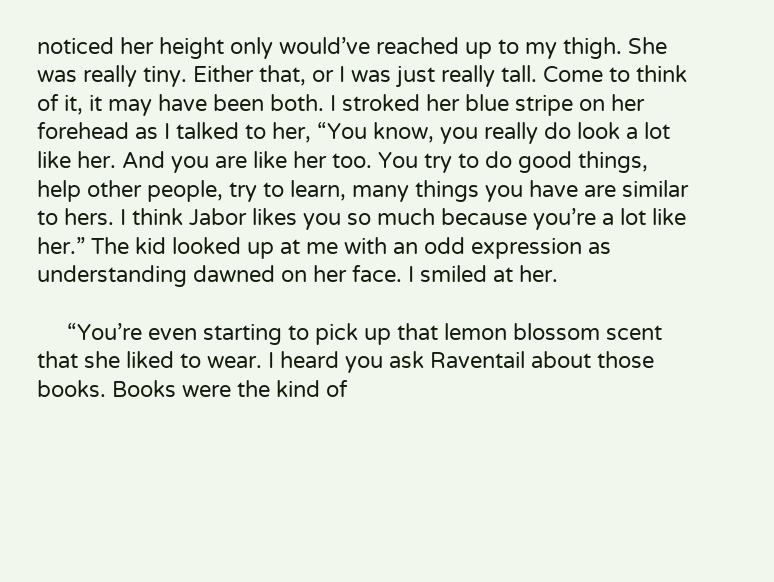noticed her height only would’ve reached up to my thigh. She was really tiny. Either that, or I was just really tall. Come to think of it, it may have been both. I stroked her blue stripe on her forehead as I talked to her, “You know, you really do look a lot like her. And you are like her too. You try to do good things, help other people, try to learn, many things you have are similar to hers. I think Jabor likes you so much because you’re a lot like her.” The kid looked up at me with an odd expression as understanding dawned on her face. I smiled at her.

     “You’re even starting to pick up that lemon blossom scent that she liked to wear. I heard you ask Raventail about those books. Books were the kind of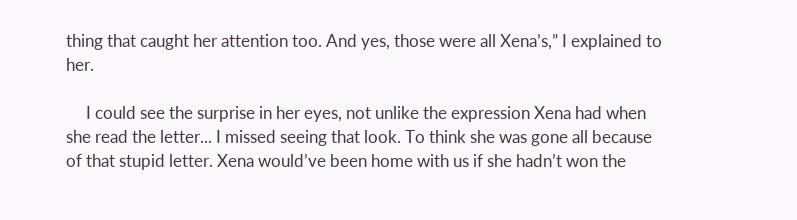thing that caught her attention too. And yes, those were all Xena’s,” I explained to her.

     I could see the surprise in her eyes, not unlike the expression Xena had when she read the letter... I missed seeing that look. To think she was gone all because of that stupid letter. Xena would’ve been home with us if she hadn’t won the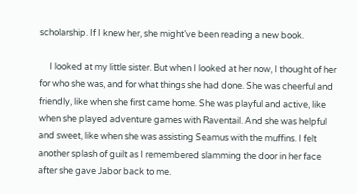scholarship. If I knew her, she might’ve been reading a new book.

     I looked at my little sister. But when I looked at her now, I thought of her for who she was, and for what things she had done. She was cheerful and friendly, like when she first came home. She was playful and active, like when she played adventure games with Raventail. And she was helpful and sweet, like when she was assisting Seamus with the muffins. I felt another splash of guilt as I remembered slamming the door in her face after she gave Jabor back to me.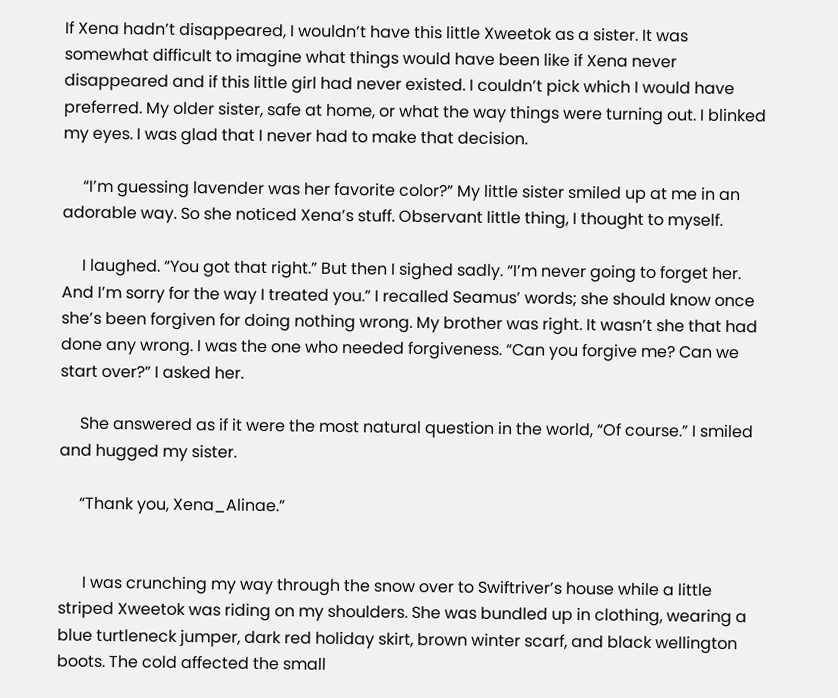If Xena hadn’t disappeared, I wouldn’t have this little Xweetok as a sister. It was somewhat difficult to imagine what things would have been like if Xena never disappeared and if this little girl had never existed. I couldn’t pick which I would have preferred. My older sister, safe at home, or what the way things were turning out. I blinked my eyes. I was glad that I never had to make that decision.

     “I’m guessing lavender was her favorite color?” My little sister smiled up at me in an adorable way. So she noticed Xena’s stuff. Observant little thing, I thought to myself.

     I laughed. “You got that right.” But then I sighed sadly. “I’m never going to forget her. And I’m sorry for the way I treated you.” I recalled Seamus’ words; she should know once she’s been forgiven for doing nothing wrong. My brother was right. It wasn’t she that had done any wrong. I was the one who needed forgiveness. “Can you forgive me? Can we start over?” I asked her.

     She answered as if it were the most natural question in the world, “Of course.” I smiled and hugged my sister.

     “Thank you, Xena_Alinae.”


      I was crunching my way through the snow over to Swiftriver’s house while a little striped Xweetok was riding on my shoulders. She was bundled up in clothing, wearing a blue turtleneck jumper, dark red holiday skirt, brown winter scarf, and black wellington boots. The cold affected the small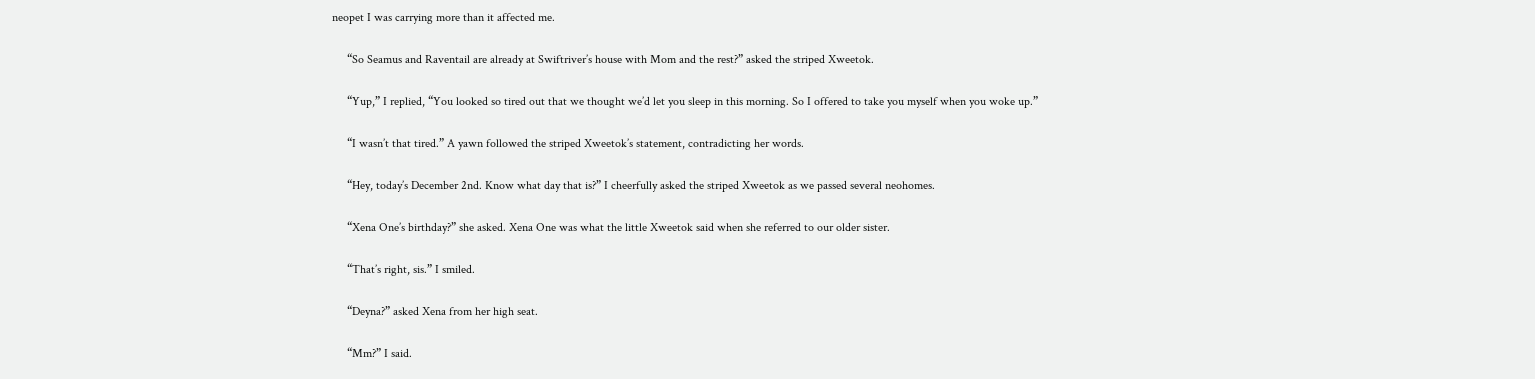neopet I was carrying more than it affected me.

     “So Seamus and Raventail are already at Swiftriver’s house with Mom and the rest?” asked the striped Xweetok.

     “Yup,” I replied, “You looked so tired out that we thought we’d let you sleep in this morning. So I offered to take you myself when you woke up.”

     “I wasn’t that tired.” A yawn followed the striped Xweetok’s statement, contradicting her words.

     “Hey, today’s December 2nd. Know what day that is?” I cheerfully asked the striped Xweetok as we passed several neohomes.

     “Xena One’s birthday?” she asked. Xena One was what the little Xweetok said when she referred to our older sister.

     “That’s right, sis.” I smiled.

     “Deyna?” asked Xena from her high seat.

     “Mm?” I said.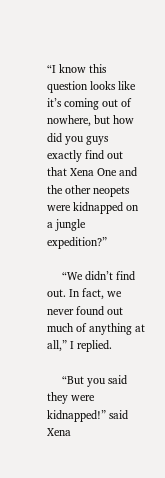“I know this question looks like it’s coming out of nowhere, but how did you guys exactly find out that Xena One and the other neopets were kidnapped on a jungle expedition?”

     “We didn’t find out. In fact, we never found out much of anything at all,” I replied.

     “But you said they were kidnapped!” said Xena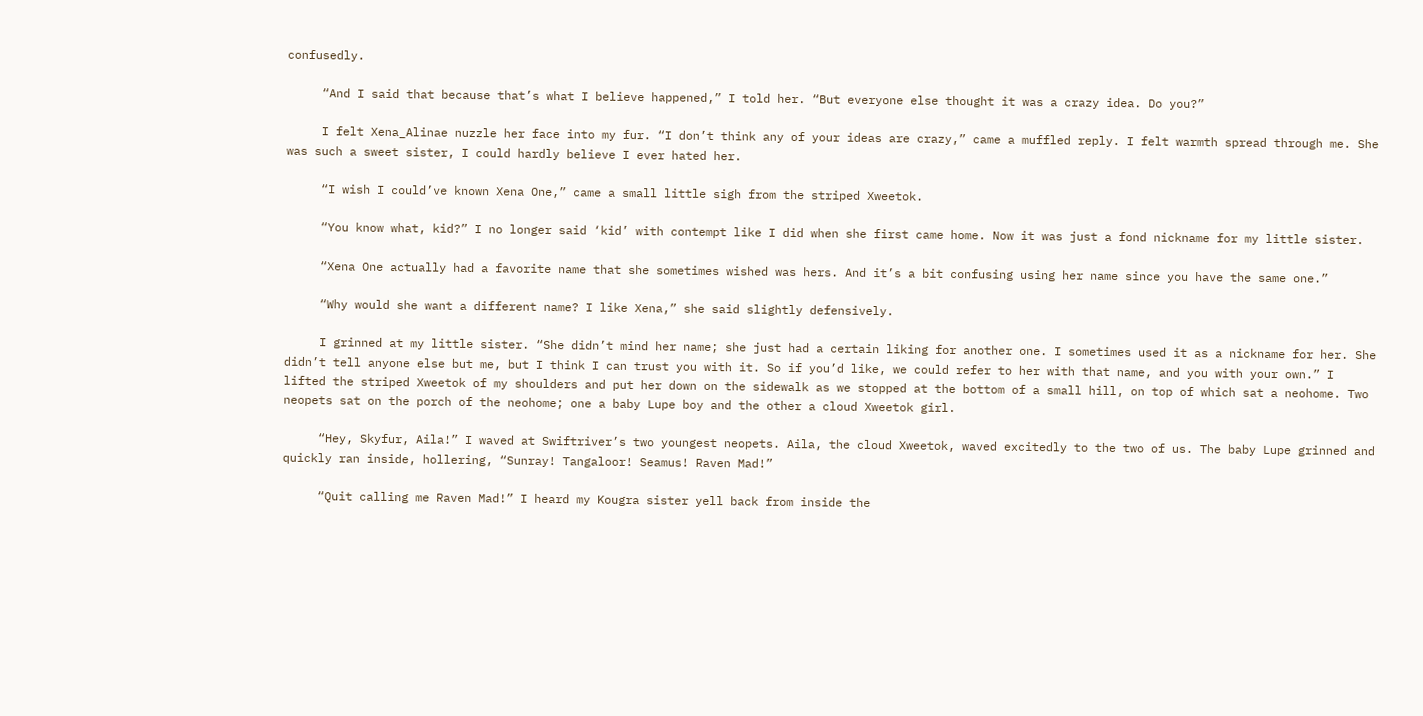confusedly.

     “And I said that because that’s what I believe happened,” I told her. “But everyone else thought it was a crazy idea. Do you?”

     I felt Xena_Alinae nuzzle her face into my fur. “I don’t think any of your ideas are crazy,” came a muffled reply. I felt warmth spread through me. She was such a sweet sister, I could hardly believe I ever hated her.

     “I wish I could’ve known Xena One,” came a small little sigh from the striped Xweetok.

     “You know what, kid?” I no longer said ‘kid’ with contempt like I did when she first came home. Now it was just a fond nickname for my little sister.

     “Xena One actually had a favorite name that she sometimes wished was hers. And it’s a bit confusing using her name since you have the same one.”

     “Why would she want a different name? I like Xena,” she said slightly defensively.

     I grinned at my little sister. “She didn’t mind her name; she just had a certain liking for another one. I sometimes used it as a nickname for her. She didn’t tell anyone else but me, but I think I can trust you with it. So if you’d like, we could refer to her with that name, and you with your own.” I lifted the striped Xweetok of my shoulders and put her down on the sidewalk as we stopped at the bottom of a small hill, on top of which sat a neohome. Two neopets sat on the porch of the neohome; one a baby Lupe boy and the other a cloud Xweetok girl.

     “Hey, Skyfur, Aila!” I waved at Swiftriver’s two youngest neopets. Aila, the cloud Xweetok, waved excitedly to the two of us. The baby Lupe grinned and quickly ran inside, hollering, “Sunray! Tangaloor! Seamus! Raven Mad!”

     “Quit calling me Raven Mad!” I heard my Kougra sister yell back from inside the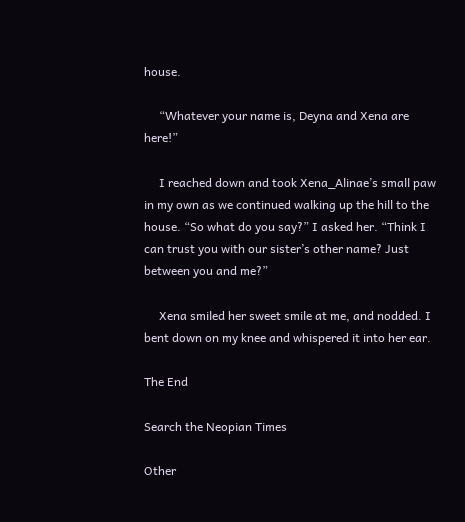house.

     “Whatever your name is, Deyna and Xena are here!”

     I reached down and took Xena_Alinae’s small paw in my own as we continued walking up the hill to the house. “So what do you say?” I asked her. “Think I can trust you with our sister’s other name? Just between you and me?”

     Xena smiled her sweet smile at me, and nodded. I bent down on my knee and whispered it into her ear.

The End

Search the Neopian Times

Other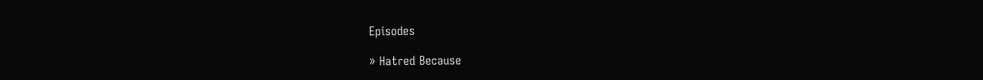Episodes

» Hatred Because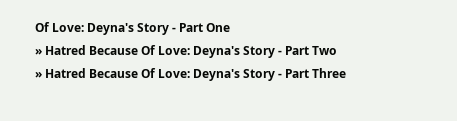Of Love: Deyna's Story - Part One
» Hatred Because Of Love: Deyna's Story - Part Two
» Hatred Because Of Love: Deyna's Story - Part Three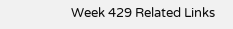Week 429 Related Links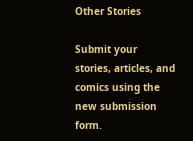Other Stories

Submit your stories, articles, and comics using the new submission form.